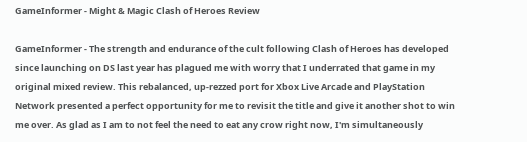GameInformer - Might & Magic Clash of Heroes Review

GameInformer - The strength and endurance of the cult following Clash of Heroes has developed since launching on DS last year has plagued me with worry that I underrated that game in my original mixed review. This rebalanced, up-rezzed port for Xbox Live Arcade and PlayStation Network presented a perfect opportunity for me to revisit the title and give it another shot to win me over. As glad as I am to not feel the need to eat any crow right now, I'm simultaneously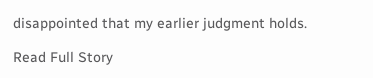disappointed that my earlier judgment holds.

Read Full Story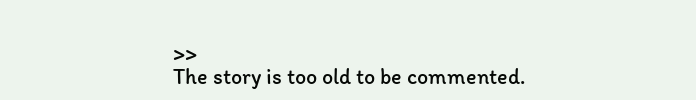>>
The story is too old to be commented.